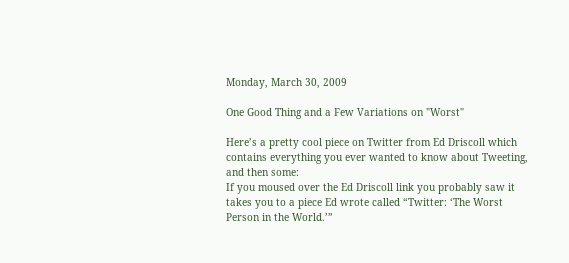Monday, March 30, 2009

One Good Thing and a Few Variations on "Worst"

Here’s a pretty cool piece on Twitter from Ed Driscoll which contains everything you ever wanted to know about Tweeting, and then some:
If you moused over the Ed Driscoll link you probably saw it takes you to a piece Ed wrote called “Twitter: ‘The Worst Person in the World.’”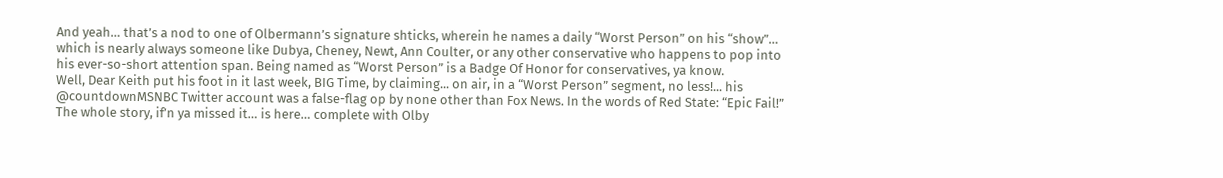And yeah… that’s a nod to one of Olbermann’s signature shticks, wherein he names a daily “Worst Person” on his “show”… which is nearly always someone like Dubya, Cheney, Newt, Ann Coulter, or any other conservative who happens to pop into his ever-so-short attention span. Being named as “Worst Person” is a Badge Of Honor for conservatives, ya know.
Well, Dear Keith put his foot in it last week, BIG Time, by claiming... on air, in a “Worst Person” segment, no less!... his @countdownMSNBC Twitter account was a false-flag op by none other than Fox News. In the words of Red State: “Epic Fail!” The whole story, if’n ya missed it… is here… complete with Olby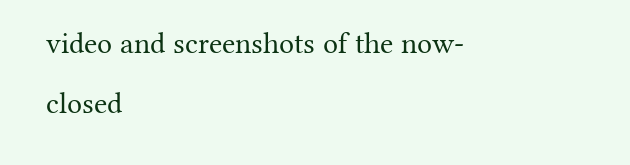video and screenshots of the now-closed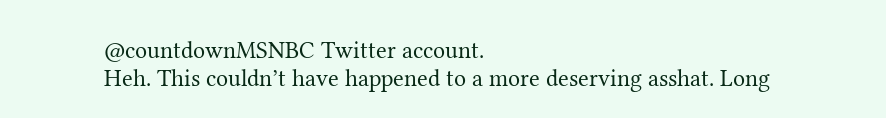@countdownMSNBC Twitter account.
Heh. This couldn’t have happened to a more deserving asshat. Long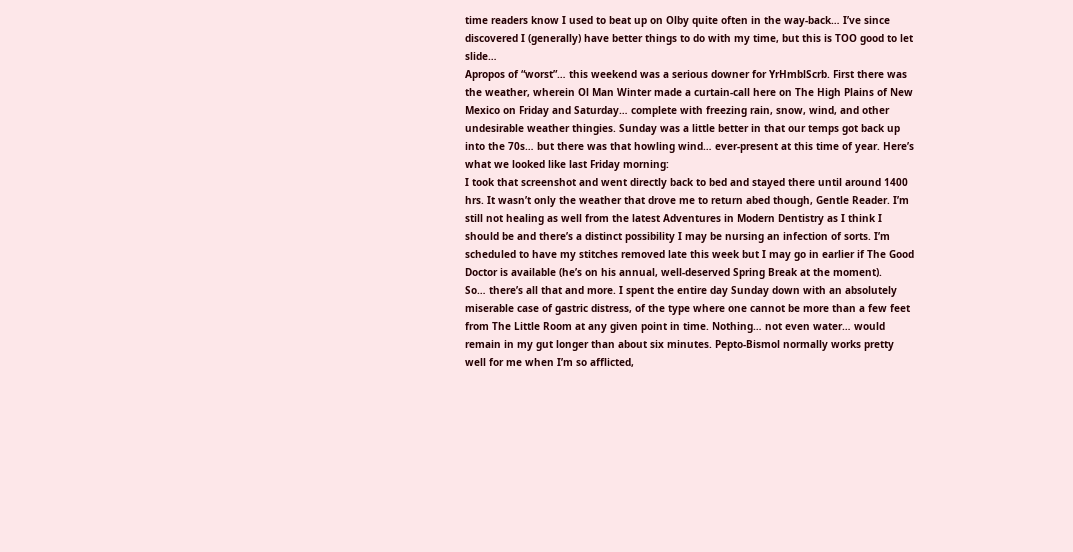time readers know I used to beat up on Olby quite often in the way-back… I’ve since discovered I (generally) have better things to do with my time, but this is TOO good to let slide…
Apropos of “worst”… this weekend was a serious downer for YrHmblScrb. First there was the weather, wherein Ol Man Winter made a curtain-call here on The High Plains of New Mexico on Friday and Saturday… complete with freezing rain, snow, wind, and other undesirable weather thingies. Sunday was a little better in that our temps got back up into the 70s… but there was that howling wind… ever-present at this time of year. Here’s what we looked like last Friday morning:
I took that screenshot and went directly back to bed and stayed there until around 1400 hrs. It wasn’t only the weather that drove me to return abed though, Gentle Reader. I’m still not healing as well from the latest Adventures in Modern Dentistry as I think I should be and there’s a distinct possibility I may be nursing an infection of sorts. I’m scheduled to have my stitches removed late this week but I may go in earlier if The Good Doctor is available (he’s on his annual, well-deserved Spring Break at the moment).
So… there’s all that and more. I spent the entire day Sunday down with an absolutely miserable case of gastric distress, of the type where one cannot be more than a few feet from The Little Room at any given point in time. Nothing… not even water… would remain in my gut longer than about six minutes. Pepto-Bismol normally works pretty well for me when I’m so afflicted,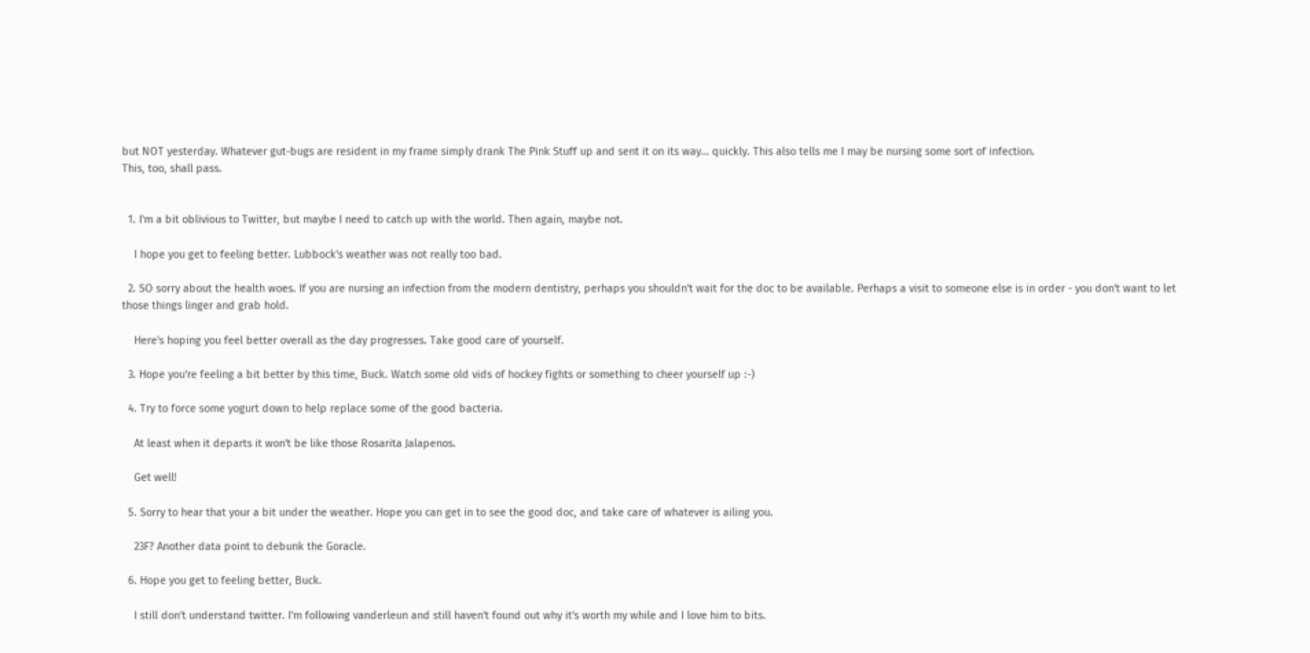but NOT yesterday. Whatever gut-bugs are resident in my frame simply drank The Pink Stuff up and sent it on its way… quickly. This also tells me I may be nursing some sort of infection.
This, too, shall pass.


  1. I'm a bit oblivious to Twitter, but maybe I need to catch up with the world. Then again, maybe not.

    I hope you get to feeling better. Lubbock's weather was not really too bad.

  2. SO sorry about the health woes. If you are nursing an infection from the modern dentistry, perhaps you shouldn't wait for the doc to be available. Perhaps a visit to someone else is in order - you don't want to let those things linger and grab hold.

    Here's hoping you feel better overall as the day progresses. Take good care of yourself.

  3. Hope you're feeling a bit better by this time, Buck. Watch some old vids of hockey fights or something to cheer yourself up :-)

  4. Try to force some yogurt down to help replace some of the good bacteria.

    At least when it departs it won't be like those Rosarita Jalapenos.

    Get well!

  5. Sorry to hear that your a bit under the weather. Hope you can get in to see the good doc, and take care of whatever is ailing you.

    23F? Another data point to debunk the Goracle.

  6. Hope you get to feeling better, Buck.

    I still don't understand twitter. I'm following vanderleun and still haven't found out why it's worth my while and I love him to bits.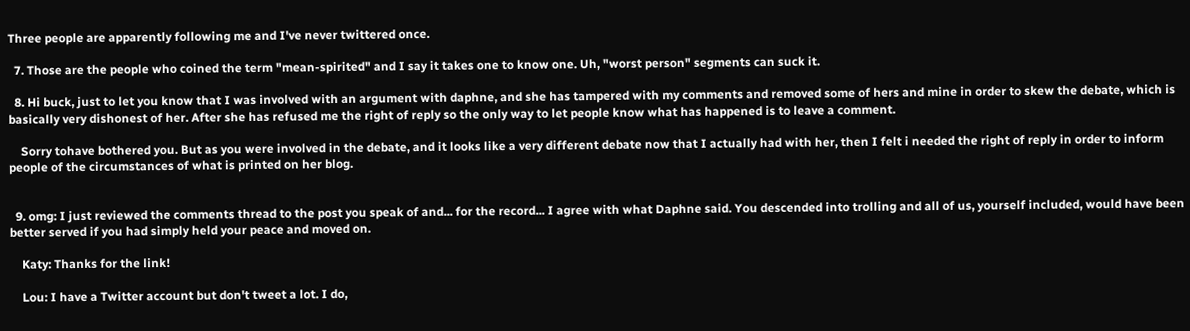Three people are apparently following me and I've never twittered once.

  7. Those are the people who coined the term "mean-spirited" and I say it takes one to know one. Uh, "worst person" segments can suck it.

  8. Hi buck, just to let you know that I was involved with an argument with daphne, and she has tampered with my comments and removed some of hers and mine in order to skew the debate, which is basically very dishonest of her. After she has refused me the right of reply so the only way to let people know what has happened is to leave a comment.

    Sorry tohave bothered you. But as you were involved in the debate, and it looks like a very different debate now that I actually had with her, then I felt i needed the right of reply in order to inform people of the circumstances of what is printed on her blog.


  9. omg: I just reviewed the comments thread to the post you speak of and... for the record... I agree with what Daphne said. You descended into trolling and all of us, yourself included, would have been better served if you had simply held your peace and moved on.

    Katy: Thanks for the link!

    Lou: I have a Twitter account but don't tweet a lot. I do,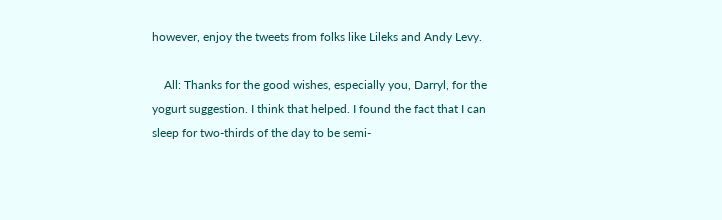however, enjoy the tweets from folks like Lileks and Andy Levy.

    All: Thanks for the good wishes, especially you, Darryl, for the yogurt suggestion. I think that helped. I found the fact that I can sleep for two-thirds of the day to be semi-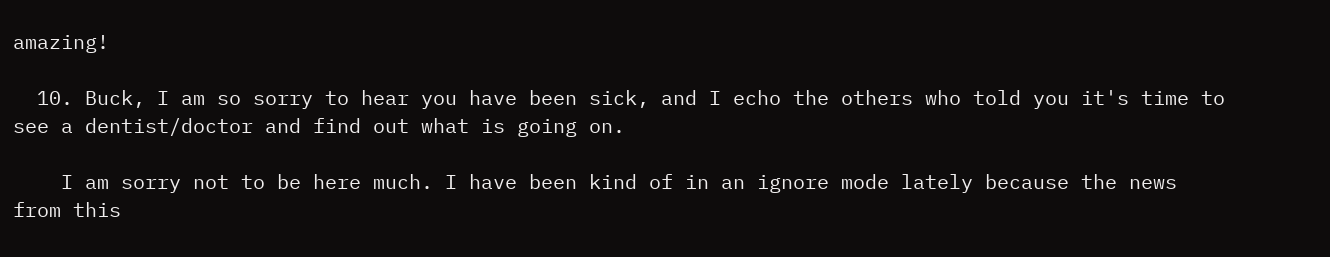amazing!

  10. Buck, I am so sorry to hear you have been sick, and I echo the others who told you it's time to see a dentist/doctor and find out what is going on.

    I am sorry not to be here much. I have been kind of in an ignore mode lately because the news from this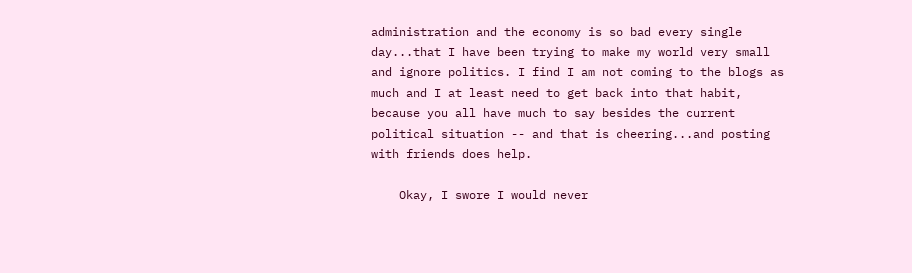administration and the economy is so bad every single day...that I have been trying to make my world very small and ignore politics. I find I am not coming to the blogs as much and I at least need to get back into that habit, because you all have much to say besides the current political situation -- and that is cheering...and posting with friends does help.

    Okay, I swore I would never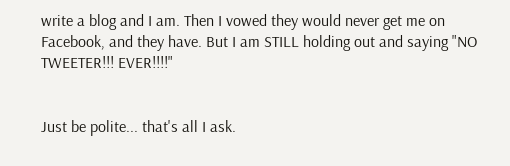write a blog and I am. Then I vowed they would never get me on Facebook, and they have. But I am STILL holding out and saying "NO TWEETER!!! EVER!!!!"


Just be polite... that's all I ask.